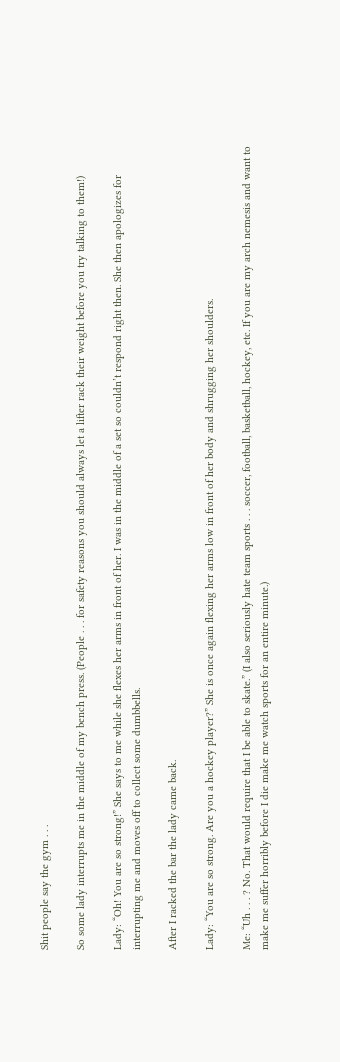Shit people say the gym . . .

So some lady interrupts me in the middle of my bench press. (People . . . for safety reasons you should always let a lifter rack their weight before you try talking to them!)

Lady: “Oh! You are so strong!” She says to me while she flexes her arms in front of her. I was in the middle of a set so couldn’t respond right then. She then apologizes for interrupting me and moves off to collect some dumbbells.

After I racked the bar the lady came back.

Lady: “You are so strong. Are you a hockey player?” She is once again flexing her arms low in front of her body and shrugging her shoulders.

Me: “Uh . . . ? No. That would require that I be able to skate.” (I also seriously hate team sports . . . soccer, football, basketball, hockey, etc. If you are my arch nemesis and want to make me suffer horribly before I die make me watch sports for an entire minute.)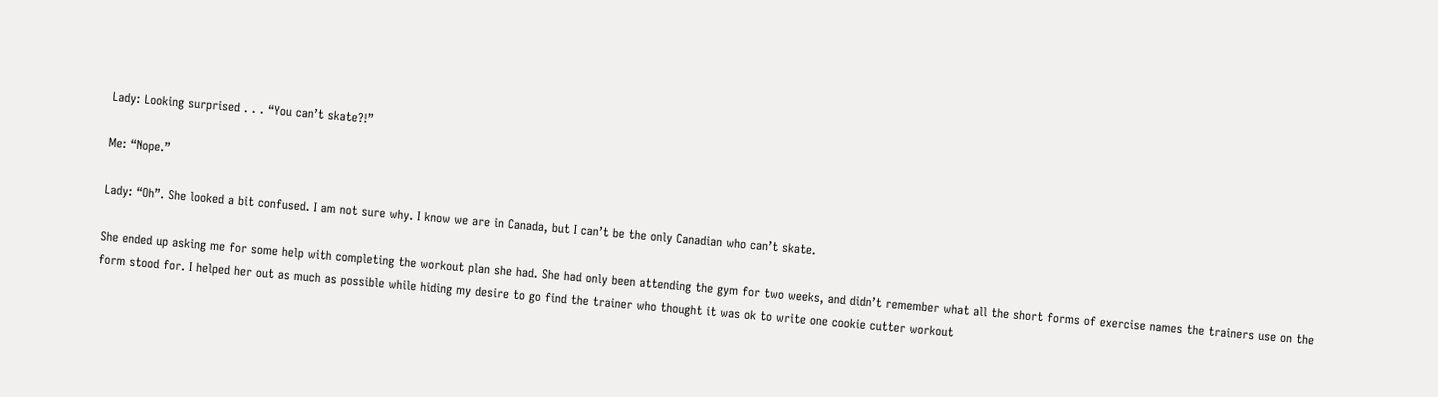Lady: Looking surprised . . . “You can’t skate?!”

Me: “Nope.”

Lady: “Oh”. She looked a bit confused. I am not sure why. I know we are in Canada, but I can’t be the only Canadian who can’t skate.

She ended up asking me for some help with completing the workout plan she had. She had only been attending the gym for two weeks, and didn’t remember what all the short forms of exercise names the trainers use on the form stood for. I helped her out as much as possible while hiding my desire to go find the trainer who thought it was ok to write one cookie cutter workout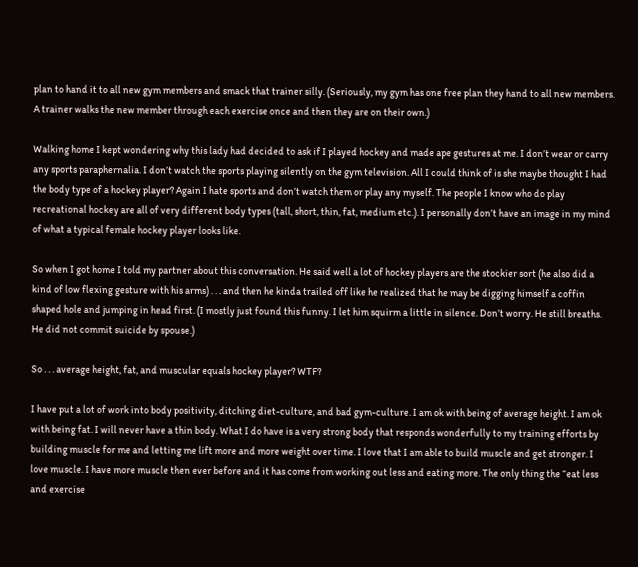plan to hand it to all new gym members and smack that trainer silly. (Seriously, my gym has one free plan they hand to all new members. A trainer walks the new member through each exercise once and then they are on their own.)

Walking home I kept wondering why this lady had decided to ask if I played hockey and made ape gestures at me. I don’t wear or carry any sports paraphernalia. I don’t watch the sports playing silently on the gym television. All I could think of is she maybe thought I had the body type of a hockey player? Again I hate sports and don’t watch them or play any myself. The people I know who do play recreational hockey are all of very different body types (tall, short, thin, fat, medium etc.). I personally don’t have an image in my mind of what a typical female hockey player looks like.

So when I got home I told my partner about this conversation. He said well a lot of hockey players are the stockier sort (he also did a kind of low flexing gesture with his arms) . . . and then he kinda trailed off like he realized that he may be digging himself a coffin shaped hole and jumping in head first. (I mostly just found this funny. I let him squirm a little in silence. Don’t worry. He still breaths. He did not commit suicide by spouse.)

So . . . average height, fat, and muscular equals hockey player? WTF?

I have put a lot of work into body positivity, ditching diet-culture, and bad gym-culture. I am ok with being of average height. I am ok with being fat. I will never have a thin body. What I do have is a very strong body that responds wonderfully to my training efforts by building muscle for me and letting me lift more and more weight over time. I love that I am able to build muscle and get stronger. I love muscle. I have more muscle then ever before and it has come from working out less and eating more. The only thing the “eat less and exercise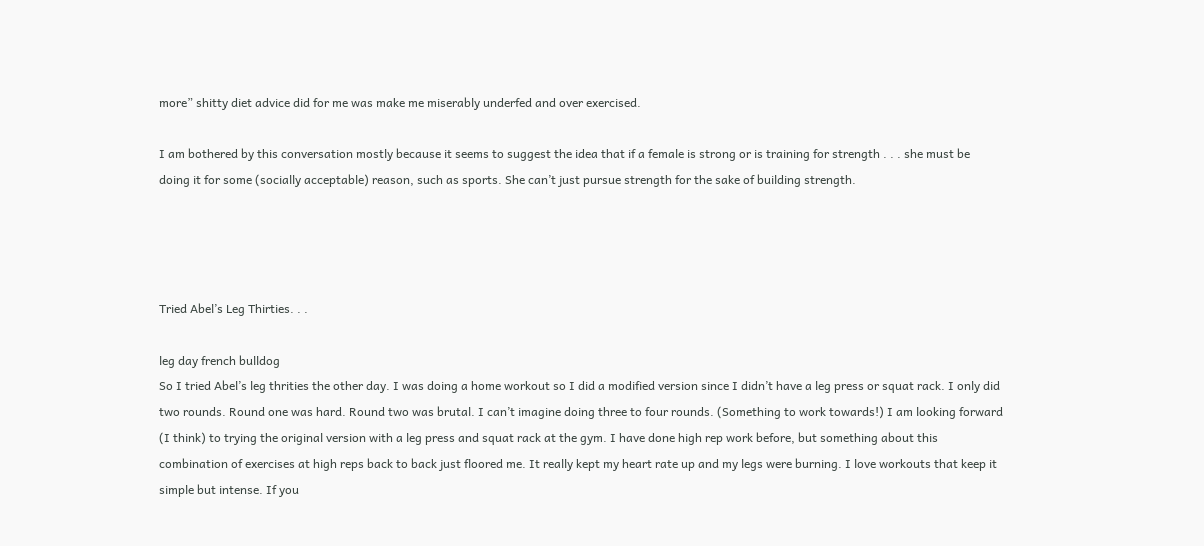more” shitty diet advice did for me was make me miserably underfed and over exercised.

I am bothered by this conversation mostly because it seems to suggest the idea that if a female is strong or is training for strength . . . she must be doing it for some (socially acceptable) reason, such as sports. She can’t just pursue strength for the sake of building strength.




Tried Abel’s Leg Thirties. . .

leg day french bulldog
So I tried Abel’s leg thrities the other day. I was doing a home workout so I did a modified version since I didn’t have a leg press or squat rack. I only did two rounds. Round one was hard. Round two was brutal. I can’t imagine doing three to four rounds. (Something to work towards!) I am looking forward (I think) to trying the original version with a leg press and squat rack at the gym. I have done high rep work before, but something about this combination of exercises at high reps back to back just floored me. It really kept my heart rate up and my legs were burning. I love workouts that keep it simple but intense. If you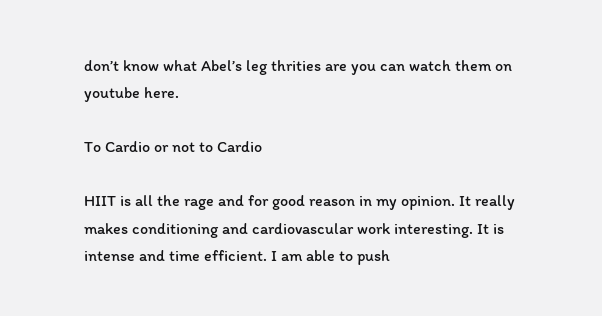don’t know what Abel’s leg thrities are you can watch them on youtube here.

To Cardio or not to Cardio

HIIT is all the rage and for good reason in my opinion. It really makes conditioning and cardiovascular work interesting. It is intense and time efficient. I am able to push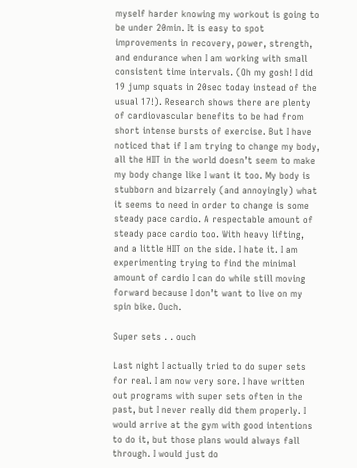myself harder knowing my workout is going to be under 20min. It is easy to spot improvements in recovery, power, strength, and endurance when I am working with small consistent time intervals. (Oh my gosh! I did 19 jump squats in 20sec today instead of the usual 17!). Research shows there are plenty of cardiovascular benefits to be had from short intense bursts of exercise. But I have noticed that if I am trying to change my body, all the HIIT in the world doesn’t seem to make my body change like I want it too. My body is stubborn and bizarrely (and annoyingly) what it seems to need in order to change is some steady pace cardio. A respectable amount of steady pace cardio too. With heavy lifting, and a little HIIT on the side. I hate it. I am experimenting trying to find the minimal amount of cardio I can do while still moving forward because I don’t want to live on my spin bike. Ouch.

Super sets . . ouch

Last night I actually tried to do super sets for real. I am now very sore. I have written out programs with super sets often in the past, but I never really did them properly. I would arrive at the gym with good intentions to do it, but those plans would always fall through. I would just do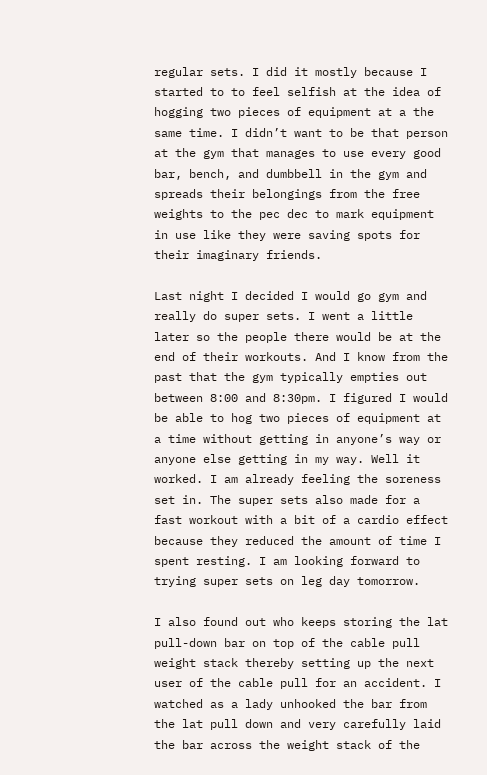regular sets. I did it mostly because I started to to feel selfish at the idea of hogging two pieces of equipment at a the same time. I didn’t want to be that person at the gym that manages to use every good bar, bench, and dumbbell in the gym and spreads their belongings from the free weights to the pec dec to mark equipment in use like they were saving spots for their imaginary friends.

Last night I decided I would go gym and really do super sets. I went a little later so the people there would be at the end of their workouts. And I know from the past that the gym typically empties out between 8:00 and 8:30pm. I figured I would be able to hog two pieces of equipment at a time without getting in anyone’s way or anyone else getting in my way. Well it worked. I am already feeling the soreness set in. The super sets also made for a fast workout with a bit of a cardio effect because they reduced the amount of time I spent resting. I am looking forward to trying super sets on leg day tomorrow.

I also found out who keeps storing the lat pull-down bar on top of the cable pull weight stack thereby setting up the next user of the cable pull for an accident. I watched as a lady unhooked the bar from the lat pull down and very carefully laid the bar across the weight stack of the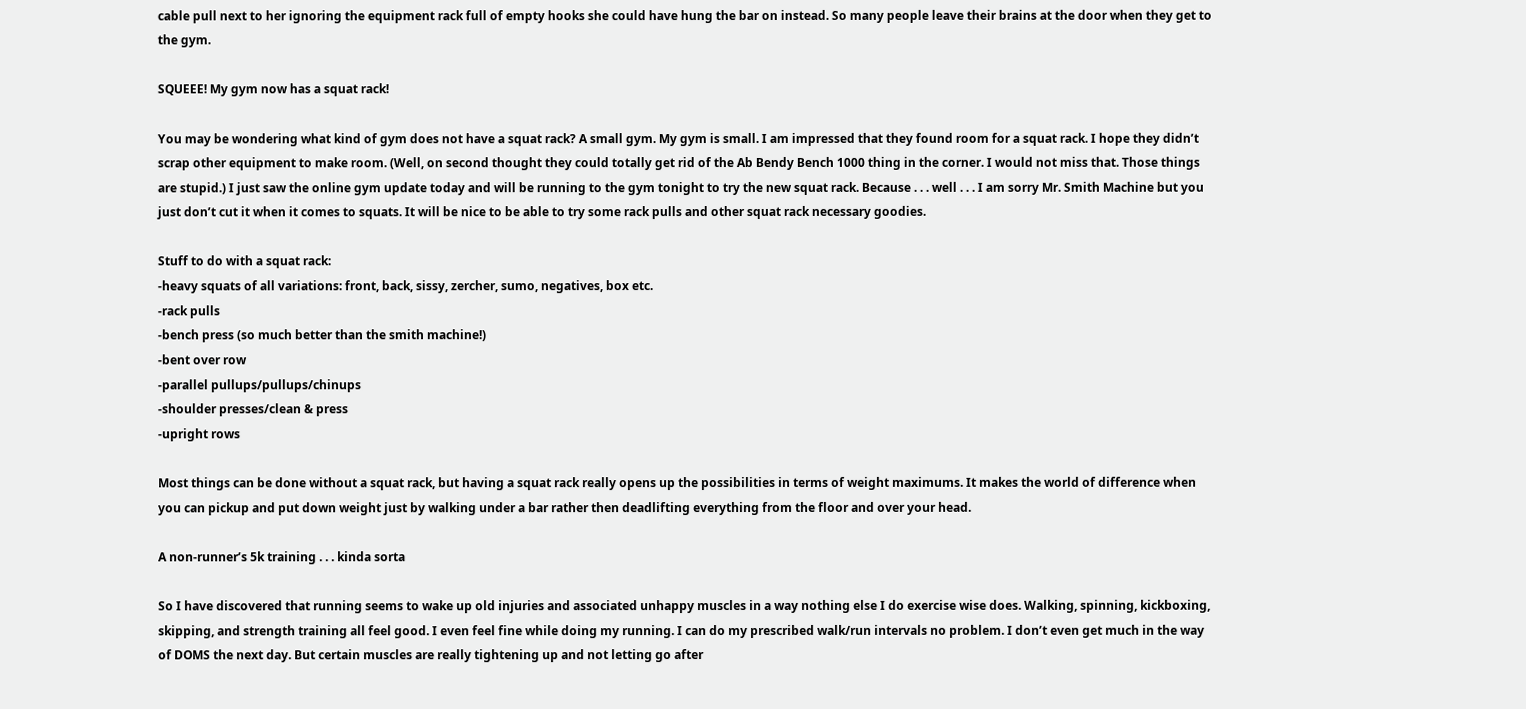cable pull next to her ignoring the equipment rack full of empty hooks she could have hung the bar on instead. So many people leave their brains at the door when they get to the gym.

SQUEEE! My gym now has a squat rack!

You may be wondering what kind of gym does not have a squat rack? A small gym. My gym is small. I am impressed that they found room for a squat rack. I hope they didn’t scrap other equipment to make room. (Well, on second thought they could totally get rid of the Ab Bendy Bench 1000 thing in the corner. I would not miss that. Those things are stupid.) I just saw the online gym update today and will be running to the gym tonight to try the new squat rack. Because . . . well . . . I am sorry Mr. Smith Machine but you just don’t cut it when it comes to squats. It will be nice to be able to try some rack pulls and other squat rack necessary goodies.

Stuff to do with a squat rack:
-heavy squats of all variations: front, back, sissy, zercher, sumo, negatives, box etc.
-rack pulls
-bench press (so much better than the smith machine!)
-bent over row
-parallel pullups/pullups/chinups
-shoulder presses/clean & press
-upright rows

Most things can be done without a squat rack, but having a squat rack really opens up the possibilities in terms of weight maximums. It makes the world of difference when you can pickup and put down weight just by walking under a bar rather then deadlifting everything from the floor and over your head.

A non-runner’s 5k training . . . kinda sorta

So I have discovered that running seems to wake up old injuries and associated unhappy muscles in a way nothing else I do exercise wise does. Walking, spinning, kickboxing, skipping, and strength training all feel good. I even feel fine while doing my running. I can do my prescribed walk/run intervals no problem. I don’t even get much in the way of DOMS the next day. But certain muscles are really tightening up and not letting go after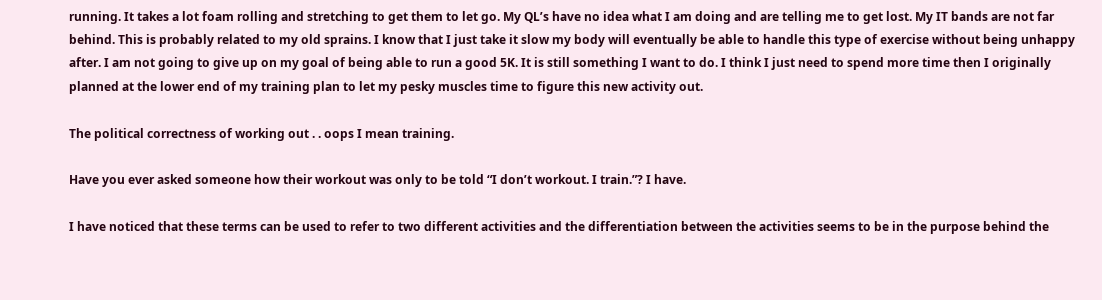running. It takes a lot foam rolling and stretching to get them to let go. My QL’s have no idea what I am doing and are telling me to get lost. My IT bands are not far behind. This is probably related to my old sprains. I know that I just take it slow my body will eventually be able to handle this type of exercise without being unhappy after. I am not going to give up on my goal of being able to run a good 5K. It is still something I want to do. I think I just need to spend more time then I originally planned at the lower end of my training plan to let my pesky muscles time to figure this new activity out.

The political correctness of working out . . oops I mean training.

Have you ever asked someone how their workout was only to be told “I don’t workout. I train.”? I have.

I have noticed that these terms can be used to refer to two different activities and the differentiation between the activities seems to be in the purpose behind the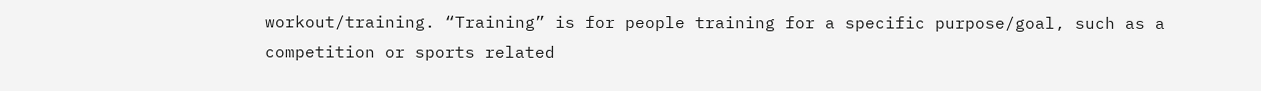workout/training. “Training” is for people training for a specific purpose/goal, such as a competition or sports related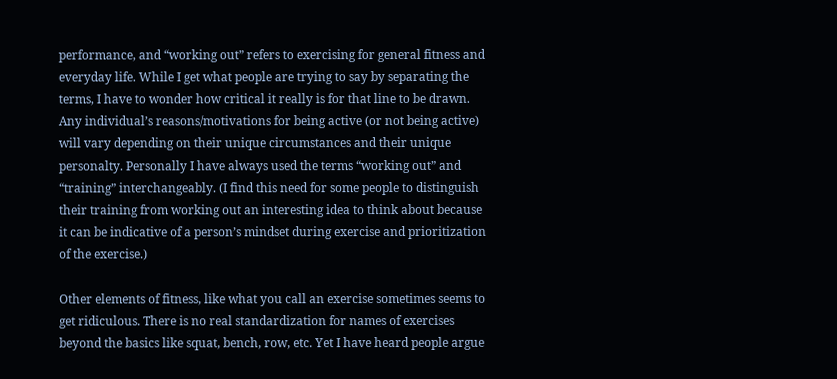performance, and “working out” refers to exercising for general fitness and everyday life. While I get what people are trying to say by separating the terms, I have to wonder how critical it really is for that line to be drawn. Any individual’s reasons/motivations for being active (or not being active) will vary depending on their unique circumstances and their unique personalty. Personally I have always used the terms “working out” and “training” interchangeably. (I find this need for some people to distinguish their training from working out an interesting idea to think about because it can be indicative of a person’s mindset during exercise and prioritization of the exercise.)

Other elements of fitness, like what you call an exercise sometimes seems to get ridiculous. There is no real standardization for names of exercises beyond the basics like squat, bench, row, etc. Yet I have heard people argue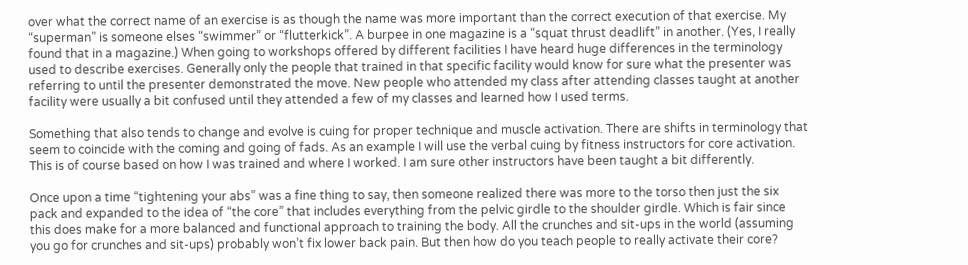over what the correct name of an exercise is as though the name was more important than the correct execution of that exercise. My “superman” is someone elses “swimmer” or “flutterkick”. A burpee in one magazine is a “squat thrust deadlift” in another. (Yes, I really found that in a magazine.) When going to workshops offered by different facilities I have heard huge differences in the terminology used to describe exercises. Generally only the people that trained in that specific facility would know for sure what the presenter was referring to until the presenter demonstrated the move. New people who attended my class after attending classes taught at another facility were usually a bit confused until they attended a few of my classes and learned how I used terms.

Something that also tends to change and evolve is cuing for proper technique and muscle activation. There are shifts in terminology that seem to coincide with the coming and going of fads. As an example I will use the verbal cuing by fitness instructors for core activation. This is of course based on how I was trained and where I worked. I am sure other instructors have been taught a bit differently.

Once upon a time “tightening your abs” was a fine thing to say, then someone realized there was more to the torso then just the six pack and expanded to the idea of “the core” that includes everything from the pelvic girdle to the shoulder girdle. Which is fair since this does make for a more balanced and functional approach to training the body. All the crunches and sit-ups in the world (assuming you go for crunches and sit-ups) probably won’t fix lower back pain. But then how do you teach people to really activate their core?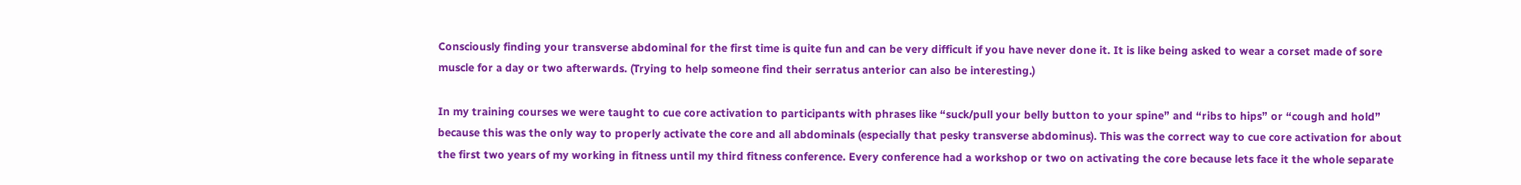Consciously finding your transverse abdominal for the first time is quite fun and can be very difficult if you have never done it. It is like being asked to wear a corset made of sore muscle for a day or two afterwards. (Trying to help someone find their serratus anterior can also be interesting.)

In my training courses we were taught to cue core activation to participants with phrases like “suck/pull your belly button to your spine” and “ribs to hips” or “cough and hold” because this was the only way to properly activate the core and all abdominals (especially that pesky transverse abdominus). This was the correct way to cue core activation for about the first two years of my working in fitness until my third fitness conference. Every conference had a workshop or two on activating the core because lets face it the whole separate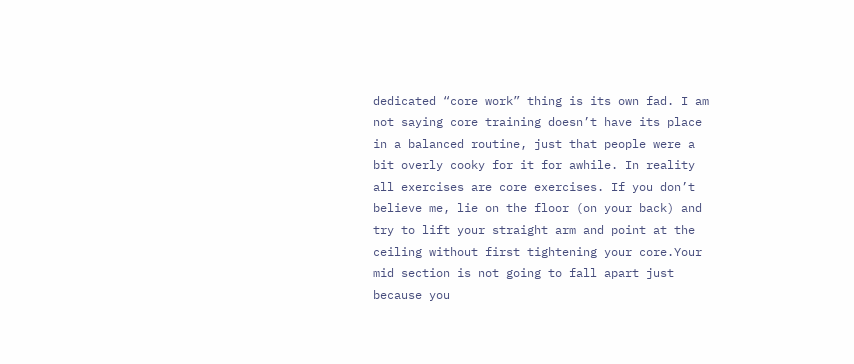dedicated “core work” thing is its own fad. I am not saying core training doesn’t have its place in a balanced routine, just that people were a bit overly cooky for it for awhile. In reality all exercises are core exercises. If you don’t believe me, lie on the floor (on your back) and try to lift your straight arm and point at the ceiling without first tightening your core.Your mid section is not going to fall apart just because you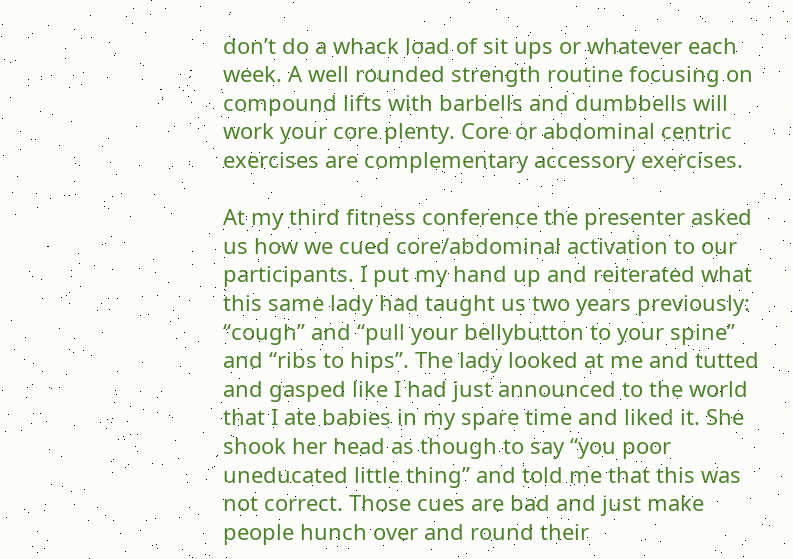don’t do a whack load of sit ups or whatever each week. A well rounded strength routine focusing on compound lifts with barbells and dumbbells will work your core plenty. Core or abdominal centric exercises are complementary accessory exercises.

At my third fitness conference the presenter asked us how we cued core/abdominal activation to our participants. I put my hand up and reiterated what this same lady had taught us two years previously: “cough” and “pull your bellybutton to your spine” and “ribs to hips”. The lady looked at me and tutted and gasped like I had just announced to the world that I ate babies in my spare time and liked it. She shook her head as though to say “you poor uneducated little thing” and told me that this was not correct. Those cues are bad and just make people hunch over and round their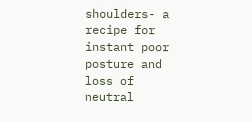shoulders- a recipe for instant poor posture and loss of neutral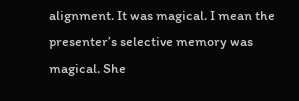alignment. It was magical. I mean the presenter’s selective memory was magical. She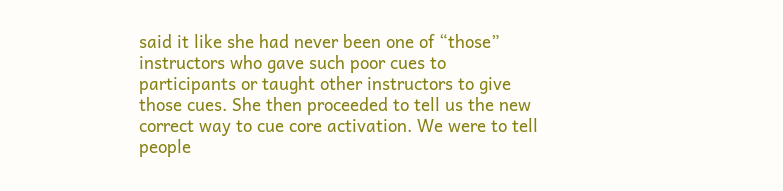said it like she had never been one of “those” instructors who gave such poor cues to participants or taught other instructors to give those cues. She then proceeded to tell us the new correct way to cue core activation. We were to tell people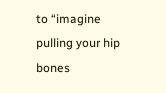to “imagine pulling your hip bones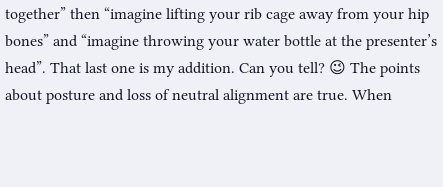together” then “imagine lifting your rib cage away from your hip bones” and “imagine throwing your water bottle at the presenter’s head”. That last one is my addition. Can you tell? 😉 The points about posture and loss of neutral alignment are true. When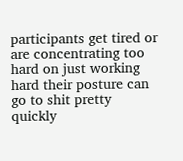participants get tired or are concentrating too hard on just working hard their posture can go to shit pretty quickly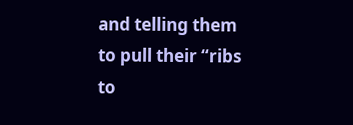and telling them to pull their “ribs to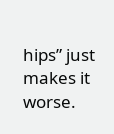hips” just makes it worse.